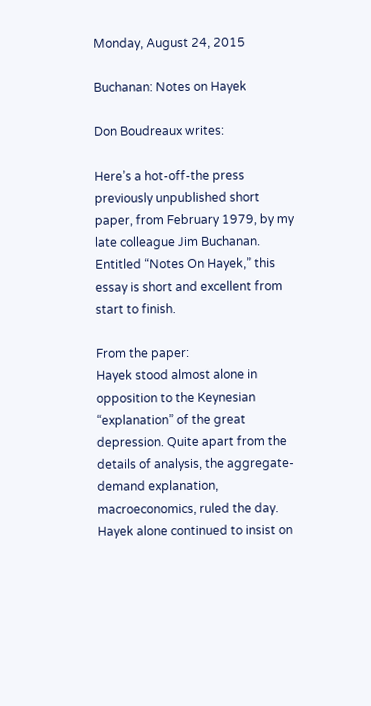Monday, August 24, 2015

Buchanan: Notes on Hayek

Don Boudreaux writes:

Here’s a hot-off-the press previously unpublished short paper, from February 1979, by my late colleague Jim Buchanan.  Entitled “Notes On Hayek,” this essay is short and excellent from start to finish.

From the paper:
Hayek stood almost alone in opposition to the Keynesian “explanation” of the great depression. Quite apart from the details of analysis, the aggregate-demand explanation, macroeconomics, ruled the day. Hayek alone continued to insist on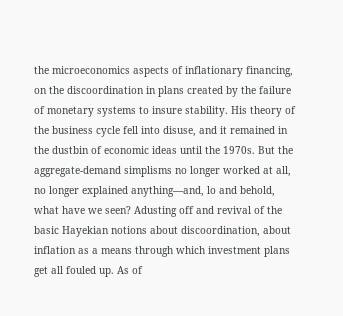the microeconomics aspects of inflationary financing, on the discoordination in plans created by the failure of monetary systems to insure stability. His theory of the business cycle fell into disuse, and it remained in the dustbin of economic ideas until the 1970s. But the aggregate-demand simplisms no longer worked at all, no longer explained anything—and, lo and behold, what have we seen? Adusting off and revival of the basic Hayekian notions about discoordination, about inflation as a means through which investment plans get all fouled up. As of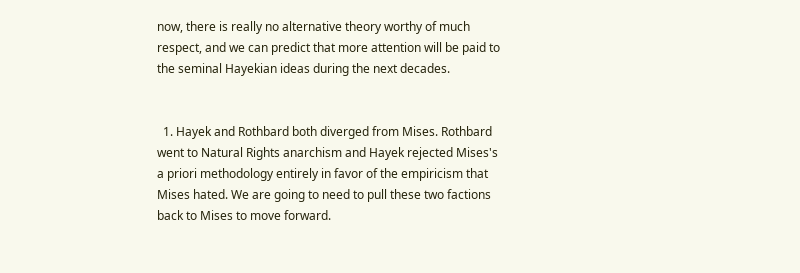now, there is really no alternative theory worthy of much respect, and we can predict that more attention will be paid to the seminal Hayekian ideas during the next decades.


  1. Hayek and Rothbard both diverged from Mises. Rothbard went to Natural Rights anarchism and Hayek rejected Mises's a priori methodology entirely in favor of the empiricism that Mises hated. We are going to need to pull these two factions back to Mises to move forward.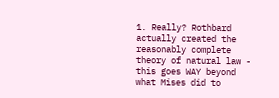1. Really? Rothbard actually created the reasonably complete theory of natural law - this goes WAY beyond what Mises did to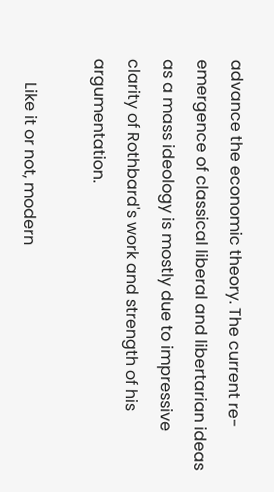advance the economic theory. The current re-emergence of classical liberal and libertarian ideas as a mass ideology is mostly due to impressive clarity of Rothbard's work and strength of his argumentation.

      Like it or not, modern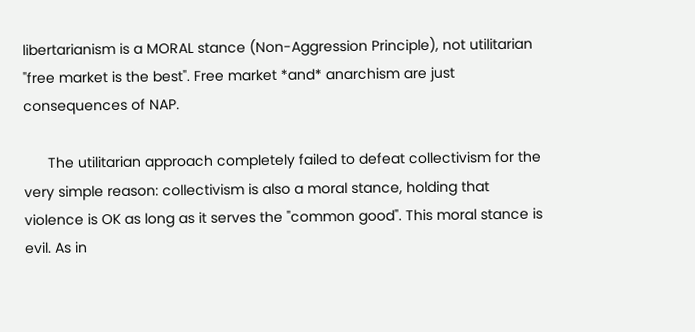libertarianism is a MORAL stance (Non-Aggression Principle), not utilitarian "free market is the best". Free market *and* anarchism are just consequences of NAP.

      The utilitarian approach completely failed to defeat collectivism for the very simple reason: collectivism is also a moral stance, holding that violence is OK as long as it serves the "common good". This moral stance is evil. As in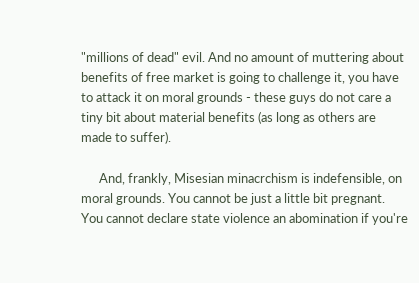"millions of dead" evil. And no amount of muttering about benefits of free market is going to challenge it, you have to attack it on moral grounds - these guys do not care a tiny bit about material benefits (as long as others are made to suffer).

      And, frankly, Misesian minacrchism is indefensible, on moral grounds. You cannot be just a little bit pregnant. You cannot declare state violence an abomination if you're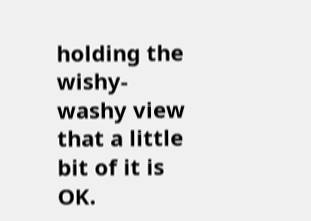holding the wishy-washy view that a little bit of it is OK.